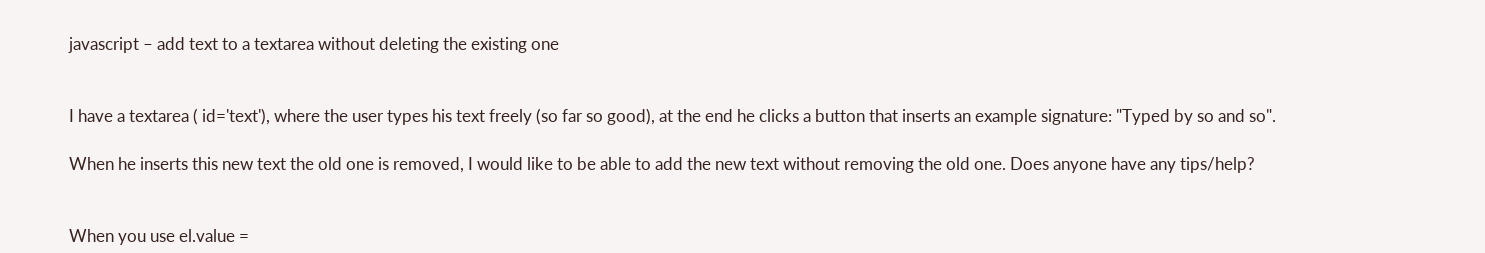javascript – add text to a textarea without deleting the existing one


I have a textarea ( id='text'), where the user types his text freely (so far so good), at the end he clicks a button that inserts an example signature: "Typed by so and so".

When he inserts this new text the old one is removed, I would like to be able to add the new text without removing the old one. Does anyone have any tips/help?


When you use el.value =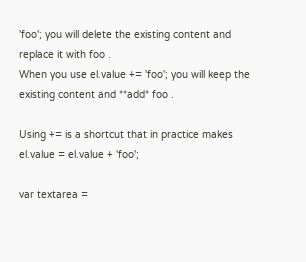'foo'; you will delete the existing content and replace it with foo .
When you use el.value += 'foo'; you will keep the existing content and **add* foo .

Using += is a shortcut that in practice makes el.value = el.value + 'foo';

var textarea =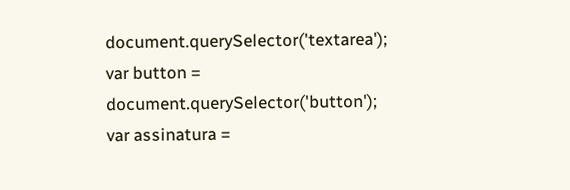document.querySelector('textarea');
var button = document.querySelector('button');
var assinatura =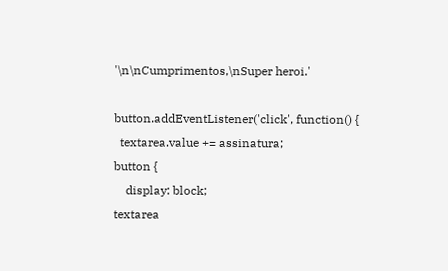'\n\nCumprimentos,\nSuper heroi.'

button.addEventListener('click', function() {
  textarea.value += assinatura;
button {
    display: block;
textarea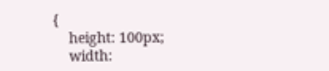{
    height: 100px;
    width: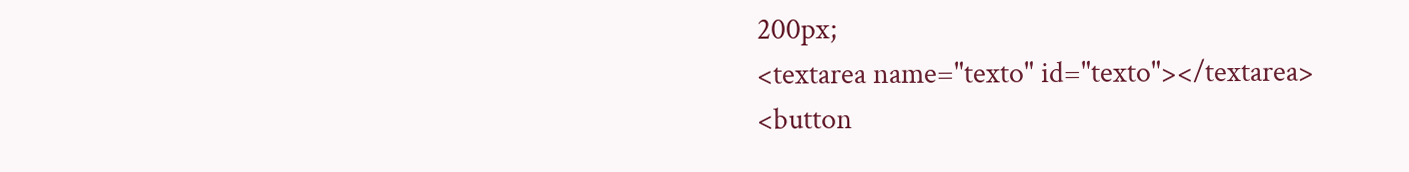200px;
<textarea name="texto" id="texto"></textarea>
<button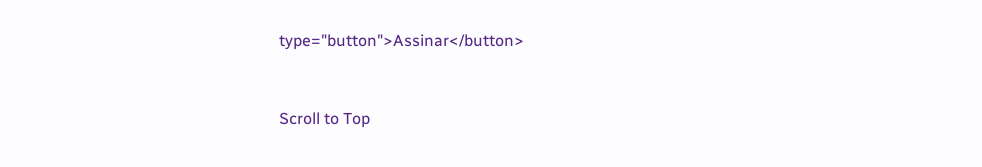type="button">Assinar</button>


Scroll to Top